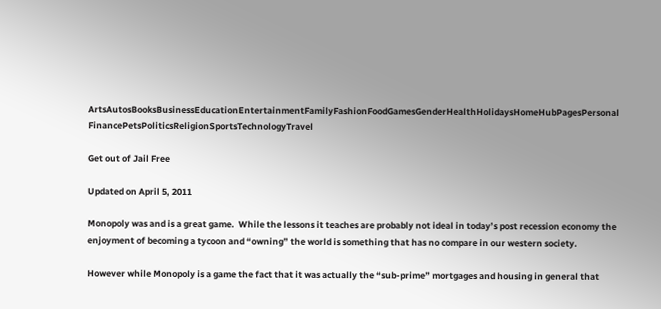ArtsAutosBooksBusinessEducationEntertainmentFamilyFashionFoodGamesGenderHealthHolidaysHomeHubPagesPersonal FinancePetsPoliticsReligionSportsTechnologyTravel

Get out of Jail Free

Updated on April 5, 2011

Monopoly was and is a great game.  While the lessons it teaches are probably not ideal in today’s post recession economy the enjoyment of becoming a tycoon and “owning” the world is something that has no compare in our western society.

However while Monopoly is a game the fact that it was actually the “sub-prime” mortgages and housing in general that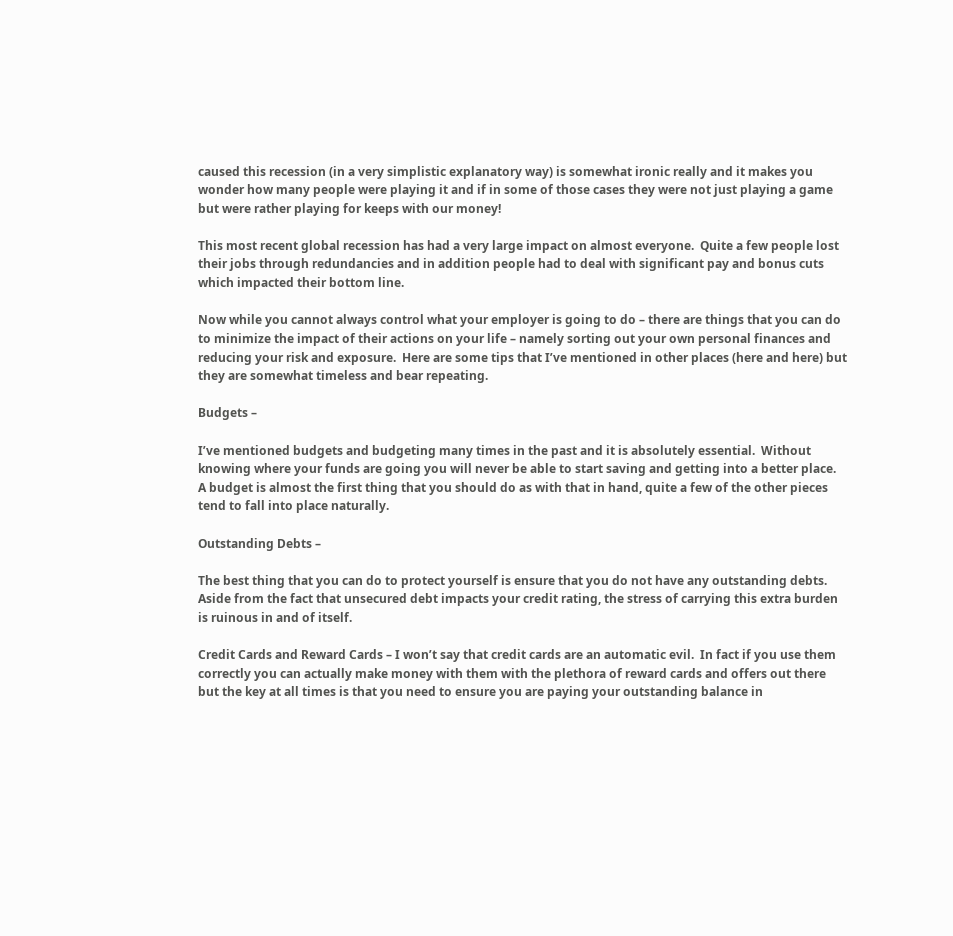caused this recession (in a very simplistic explanatory way) is somewhat ironic really and it makes you wonder how many people were playing it and if in some of those cases they were not just playing a game but were rather playing for keeps with our money!

This most recent global recession has had a very large impact on almost everyone.  Quite a few people lost their jobs through redundancies and in addition people had to deal with significant pay and bonus cuts which impacted their bottom line.

Now while you cannot always control what your employer is going to do – there are things that you can do to minimize the impact of their actions on your life – namely sorting out your own personal finances and reducing your risk and exposure.  Here are some tips that I’ve mentioned in other places (here and here) but they are somewhat timeless and bear repeating.

Budgets –

I’ve mentioned budgets and budgeting many times in the past and it is absolutely essential.  Without knowing where your funds are going you will never be able to start saving and getting into a better place.  A budget is almost the first thing that you should do as with that in hand, quite a few of the other pieces tend to fall into place naturally.

Outstanding Debts –

The best thing that you can do to protect yourself is ensure that you do not have any outstanding debts.  Aside from the fact that unsecured debt impacts your credit rating, the stress of carrying this extra burden is ruinous in and of itself.

Credit Cards and Reward Cards – I won’t say that credit cards are an automatic evil.  In fact if you use them correctly you can actually make money with them with the plethora of reward cards and offers out there but the key at all times is that you need to ensure you are paying your outstanding balance in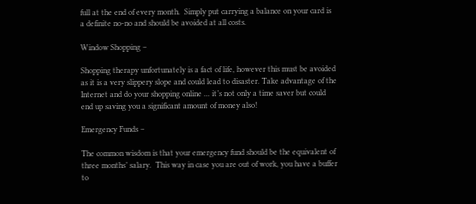full at the end of every month.  Simply put carrying a balance on your card is a definite no-no and should be avoided at all costs.

Window Shopping –

Shopping therapy unfortunately is a fact of life, however this must be avoided as it is a very slippery slope and could lead to disaster. Take advantage of the Internet and do your shopping online ... it’s not only a time saver but could end up saving you a significant amount of money also!

Emergency Funds –

The common wisdom is that your emergency fund should be the equivalent of three months’ salary.  This way in case you are out of work, you have a buffer to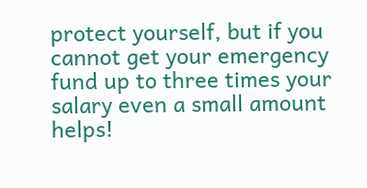protect yourself, but if you cannot get your emergency fund up to three times your salary even a small amount helps!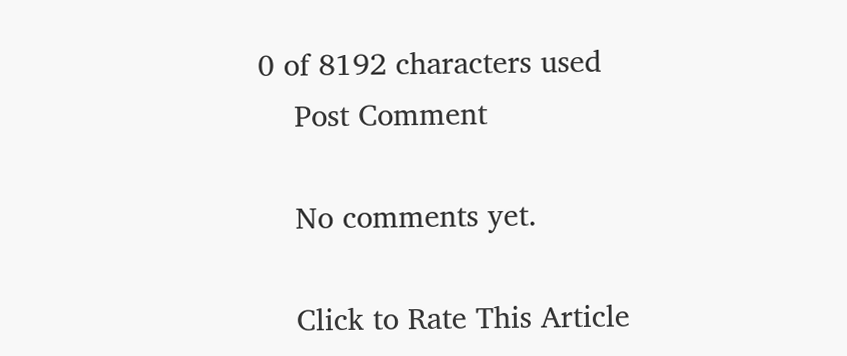0 of 8192 characters used
    Post Comment

    No comments yet.

    Click to Rate This Article